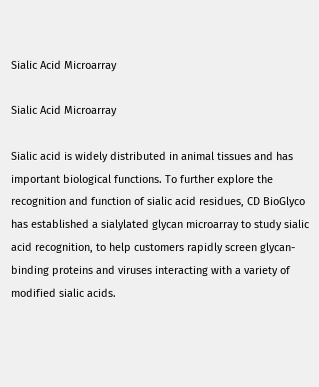Sialic Acid Microarray

Sialic Acid Microarray

Sialic acid is widely distributed in animal tissues and has important biological functions. To further explore the recognition and function of sialic acid residues, CD BioGlyco has established a sialylated glycan microarray to study sialic acid recognition, to help customers rapidly screen glycan-binding proteins and viruses interacting with a variety of modified sialic acids.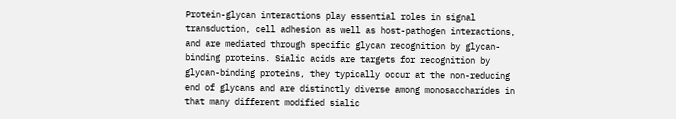Protein-glycan interactions play essential roles in signal transduction, cell adhesion as well as host-pathogen interactions, and are mediated through specific glycan recognition by glycan-binding proteins. Sialic acids are targets for recognition by glycan-binding proteins, they typically occur at the non-reducing end of glycans and are distinctly diverse among monosaccharides in that many different modified sialic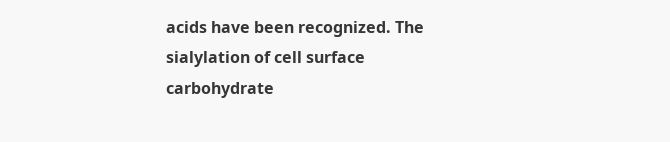acids have been recognized. The sialylation of cell surface carbohydrate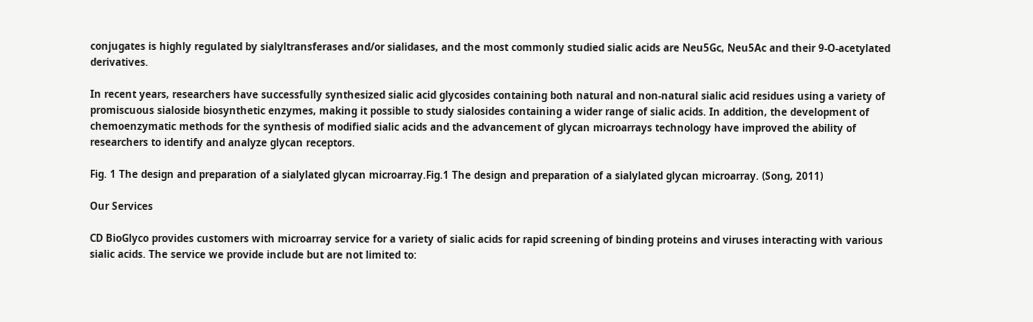conjugates is highly regulated by sialyltransferases and/or sialidases, and the most commonly studied sialic acids are Neu5Gc, Neu5Ac and their 9-O-acetylated derivatives.

In recent years, researchers have successfully synthesized sialic acid glycosides containing both natural and non-natural sialic acid residues using a variety of promiscuous sialoside biosynthetic enzymes, making it possible to study sialosides containing a wider range of sialic acids. In addition, the development of chemoenzymatic methods for the synthesis of modified sialic acids and the advancement of glycan microarrays technology have improved the ability of researchers to identify and analyze glycan receptors.

Fig. 1 The design and preparation of a sialylated glycan microarray.Fig.1 The design and preparation of a sialylated glycan microarray. (Song, 2011)

Our Services

CD BioGlyco provides customers with microarray service for a variety of sialic acids for rapid screening of binding proteins and viruses interacting with various sialic acids. The service we provide include but are not limited to: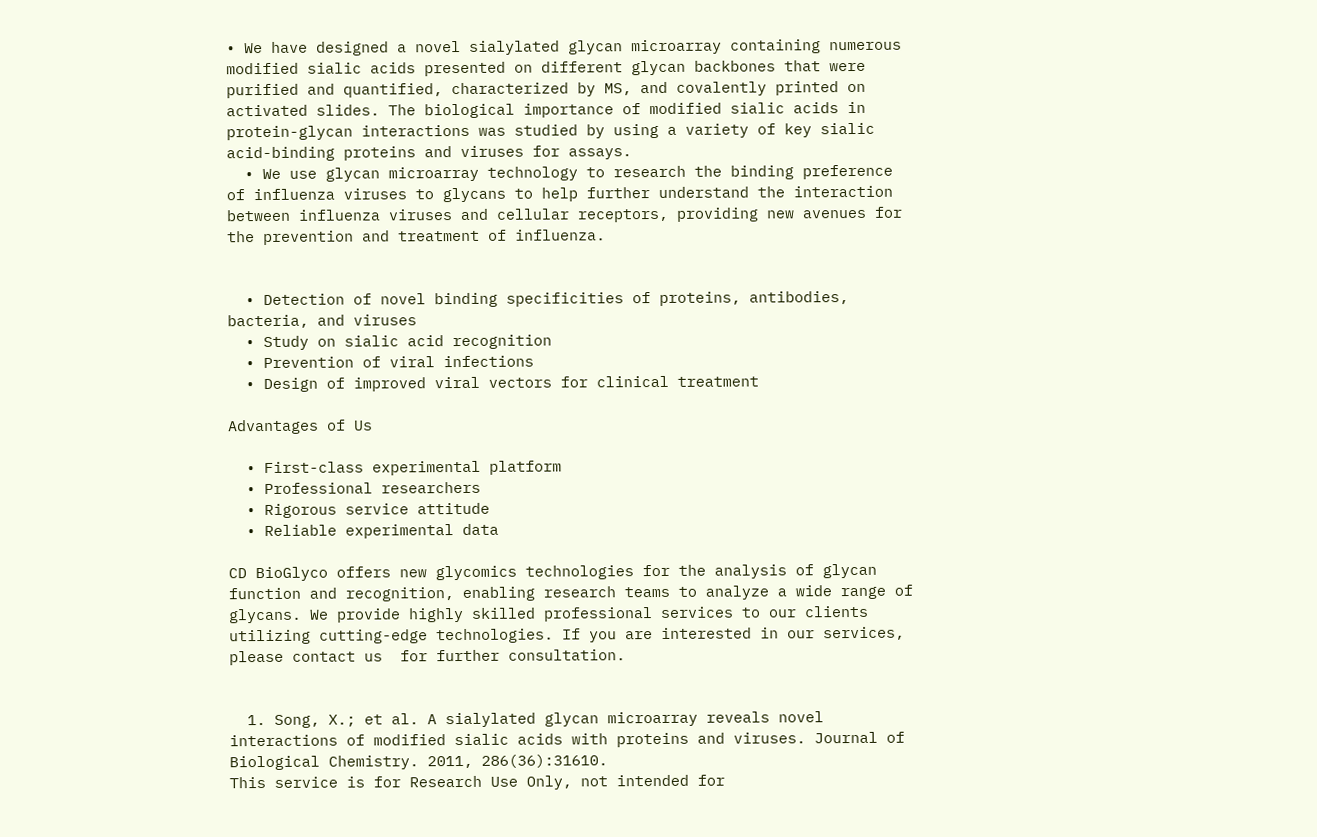• We have designed a novel sialylated glycan microarray containing numerous modified sialic acids presented on different glycan backbones that were purified and quantified, characterized by MS, and covalently printed on activated slides. The biological importance of modified sialic acids in protein-glycan interactions was studied by using a variety of key sialic acid-binding proteins and viruses for assays.
  • We use glycan microarray technology to research the binding preference of influenza viruses to glycans to help further understand the interaction between influenza viruses and cellular receptors, providing new avenues for the prevention and treatment of influenza.


  • Detection of novel binding specificities of proteins, antibodies, bacteria, and viruses
  • Study on sialic acid recognition
  • Prevention of viral infections
  • Design of improved viral vectors for clinical treatment

Advantages of Us

  • First-class experimental platform
  • Professional researchers
  • Rigorous service attitude
  • Reliable experimental data

CD BioGlyco offers new glycomics technologies for the analysis of glycan function and recognition, enabling research teams to analyze a wide range of glycans. We provide highly skilled professional services to our clients utilizing cutting-edge technologies. If you are interested in our services, please contact us  for further consultation.


  1. Song, X.; et al. A sialylated glycan microarray reveals novel interactions of modified sialic acids with proteins and viruses. Journal of Biological Chemistry. 2011, 286(36):31610.
This service is for Research Use Only, not intended for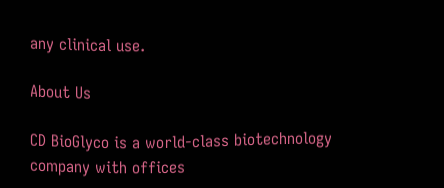any clinical use.

About Us

CD BioGlyco is a world-class biotechnology company with offices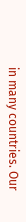in many countries. Our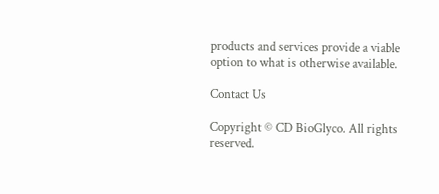products and services provide a viable option to what is otherwise available.

Contact Us

Copyright © CD BioGlyco. All rights reserved.